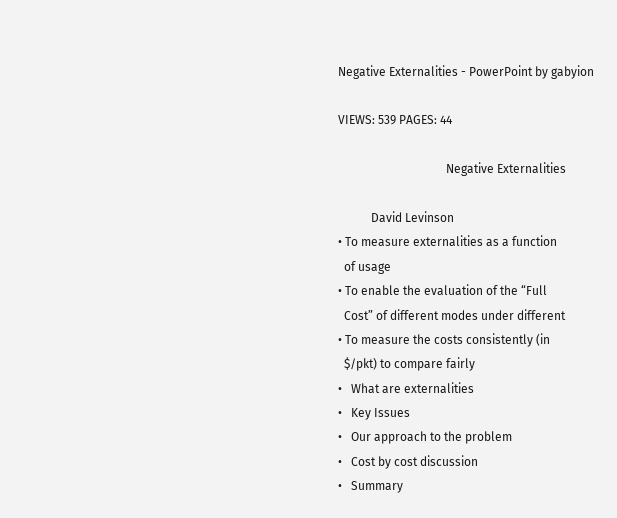Negative Externalities - PowerPoint by gabyion

VIEWS: 539 PAGES: 44

                                    Negative Externalities

           David Levinson
• To measure externalities as a function
  of usage
• To enable the evaluation of the “Full
  Cost” of different modes under different
• To measure the costs consistently (in
  $/pkt) to compare fairly
•   What are externalities
•   Key Issues
•   Our approach to the problem
•   Cost by cost discussion
•   Summary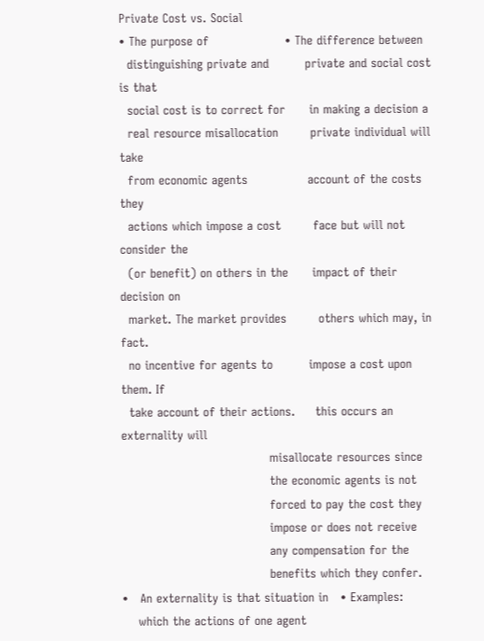Private Cost vs. Social
• The purpose of                   • The difference between
  distinguishing private and         private and social cost is that
  social cost is to correct for      in making a decision a
  real resource misallocation        private individual will take
  from economic agents               account of the costs they
  actions which impose a cost        face but will not consider the
  (or benefit) on others in the      impact of their decision on
  market. The market provides        others which may, in fact.
  no incentive for agents to         impose a cost upon them. If
  take account of their actions.     this occurs an externality will
                                     misallocate resources since
                                     the economic agents is not
                                     forced to pay the cost they
                                     impose or does not receive
                                     any compensation for the
                                     benefits which they confer.
•   An externality is that situation in   • Examples:
    which the actions of one agent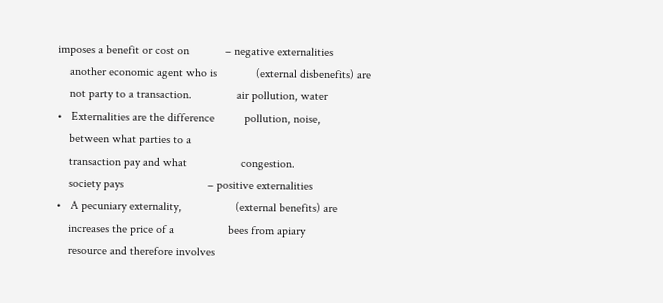imposes a benefit or cost on            – negative externalities
    another economic agent who is             (external disbenefits) are
    not party to a transaction.               air pollution, water
•   Externalities are the difference          pollution, noise,
    between what parties to a
    transaction pay and what                  congestion.
    society pays                            – positive externalities
•   A pecuniary externality,                  (external benefits) are
    increases the price of a                  bees from apiary
    resource and therefore involves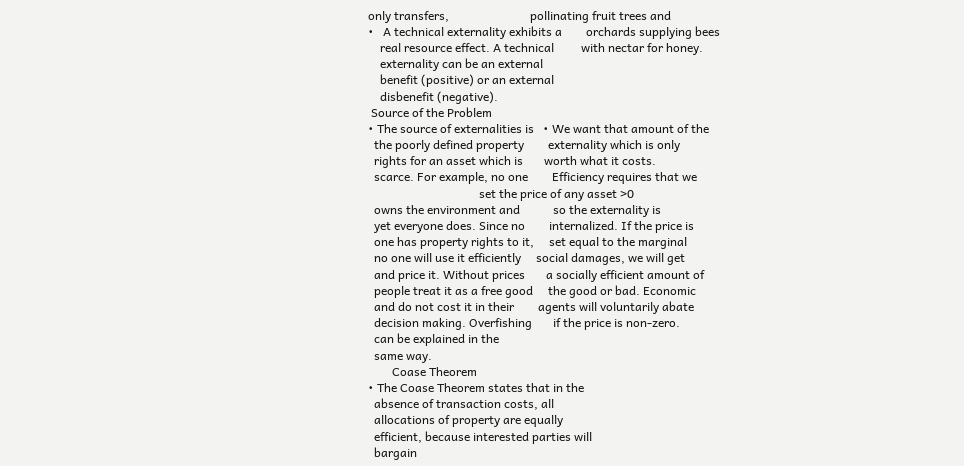only transfers,                           pollinating fruit trees and
•   A technical externality exhibits a        orchards supplying bees
    real resource effect. A technical         with nectar for honey.
    externality can be an external
    benefit (positive) or an external
    disbenefit (negative).
 Source of the Problem
• The source of externalities is   • We want that amount of the
  the poorly defined property        externality which is only
  rights for an asset which is       worth what it costs.
  scarce. For example, no one        Efficiency requires that we
                                     set the price of any asset >0
  owns the environment and           so the externality is
  yet everyone does. Since no        internalized. If the price is
  one has property rights to it,     set equal to the marginal
  no one will use it efficiently     social damages, we will get
  and price it. Without prices       a socially efficient amount of
  people treat it as a free good     the good or bad. Economic
  and do not cost it in their        agents will voluntarily abate
  decision making. Overfishing       if the price is non-zero.
  can be explained in the
  same way.
        Coase Theorem
• The Coase Theorem states that in the
  absence of transaction costs, all
  allocations of property are equally
  efficient, because interested parties will
  bargain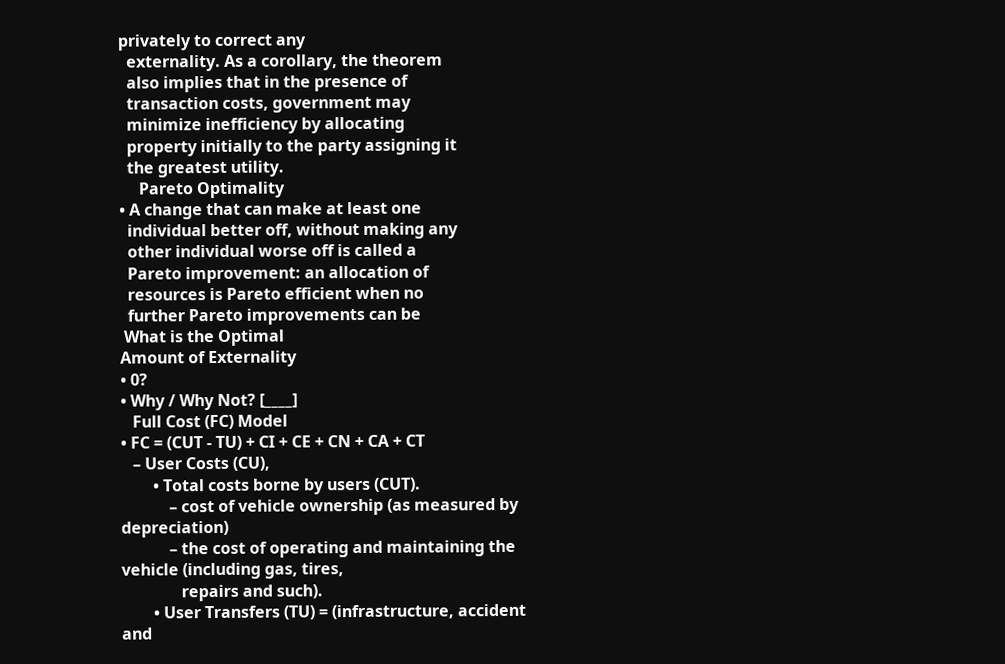privately to correct any
  externality. As a corollary, the theorem
  also implies that in the presence of
  transaction costs, government may
  minimize inefficiency by allocating
  property initially to the party assigning it
  the greatest utility.
     Pareto Optimality
• A change that can make at least one
  individual better off, without making any
  other individual worse off is called a
  Pareto improvement: an allocation of
  resources is Pareto efficient when no
  further Pareto improvements can be
 What is the Optimal
Amount of Externality
• 0?
• Why / Why Not? [____]
   Full Cost (FC) Model
• FC = (CUT - TU) + CI + CE + CN + CA + CT
   – User Costs (CU),
        • Total costs borne by users (CUT).
            – cost of vehicle ownership (as measured by depreciation)
            – the cost of operating and maintaining the vehicle (including gas, tires,
               repairs and such).
        • User Transfers (TU) = (infrastructure, accident and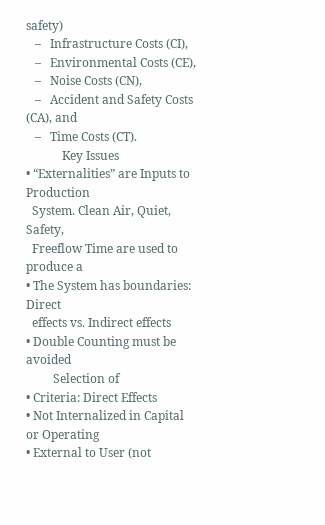safety)
   –   Infrastructure Costs (CI),
   –   Environmental Costs (CE),
   –   Noise Costs (CN),
   –   Accident and Safety Costs (CA), and
   –   Time Costs (CT).
            Key Issues
• “Externalities” are Inputs to Production
  System. Clean Air, Quiet, Safety,
  Freeflow Time are used to produce a
• The System has boundaries: Direct
  effects vs. Indirect effects
• Double Counting must be avoided
         Selection of
• Criteria: Direct Effects
• Not Internalized in Capital or Operating
• External to User (not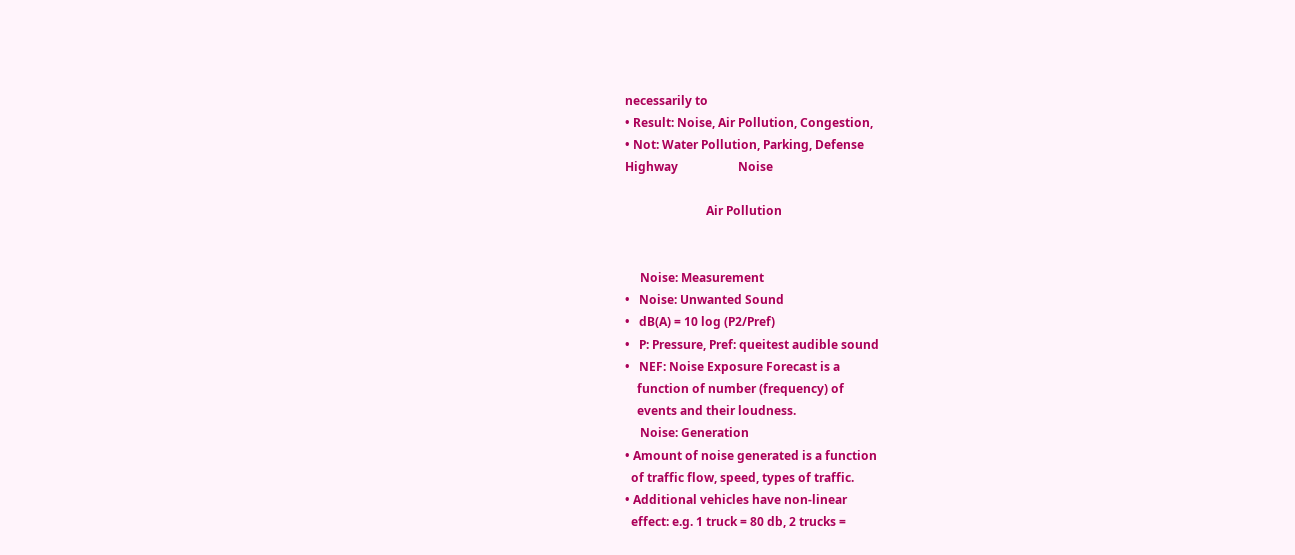necessarily to
• Result: Noise, Air Pollution, Congestion,
• Not: Water Pollution, Parking, Defense
Highway                    Noise

                           Air Pollution


     Noise: Measurement
•   Noise: Unwanted Sound
•   dB(A) = 10 log (P2/Pref)
•   P: Pressure, Pref: queitest audible sound
•   NEF: Noise Exposure Forecast is a
    function of number (frequency) of
    events and their loudness.
     Noise: Generation
• Amount of noise generated is a function
  of traffic flow, speed, types of traffic.
• Additional vehicles have non-linear
  effect: e.g. 1 truck = 80 db, 2 trucks =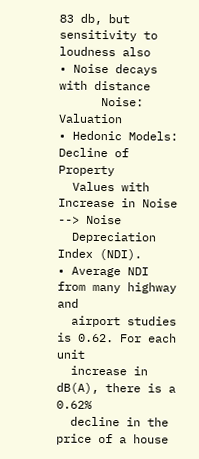83 db, but sensitivity to loudness also
• Noise decays with distance
      Noise: Valuation
• Hedonic Models: Decline of Property
  Values with Increase in Noise --> Noise
  Depreciation Index (NDI).
• Average NDI from many highway and
  airport studies is 0.62. For each unit
  increase in dB(A), there is a 0.62%
  decline in the price of a house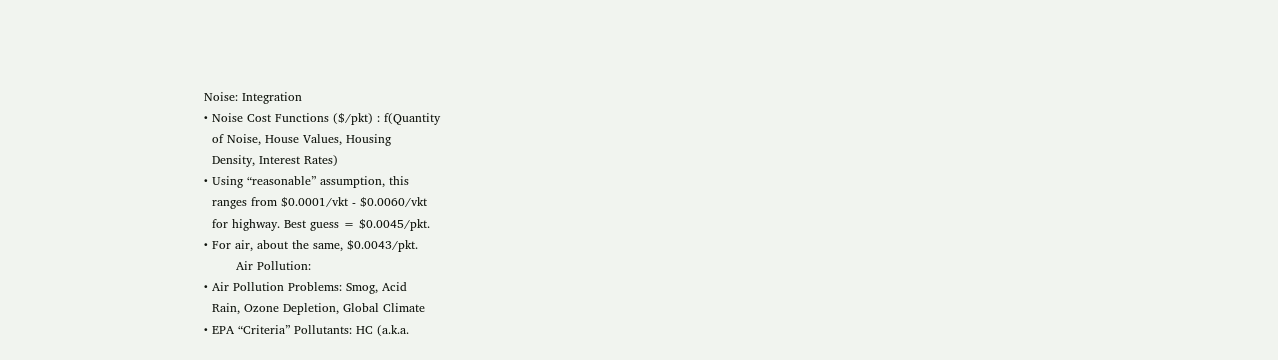Noise: Integration
• Noise Cost Functions ($/pkt) : f(Quantity
  of Noise, House Values, Housing
  Density, Interest Rates)
• Using “reasonable” assumption, this
  ranges from $0.0001/vkt - $0.0060/vkt
  for highway. Best guess = $0.0045/pkt.
• For air, about the same, $0.0043/pkt.
        Air Pollution:
• Air Pollution Problems: Smog, Acid
  Rain, Ozone Depletion, Global Climate
• EPA “Criteria” Pollutants: HC (a.k.a.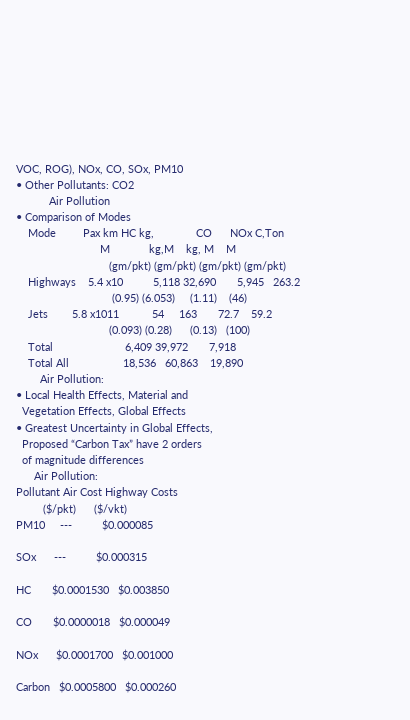VOC, ROG), NOx, CO, SOx, PM10
• Other Pollutants: CO2
           Air Pollution
• Comparison of Modes
    Mode         Pax km HC kg,              CO      NOx C,Ton
                            M             kg,M    kg, M    M
                               (gm/pkt) (gm/pkt) (gm/pkt) (gm/pkt)
    Highways    5.4 x10          5,118 32,690       5,945   263.2
                                (0.95) (6.053)     (1.11)    (46)
    Jets        5.8 x1011           54     163       72.7    59.2
                               (0.093) (0.28)      (0.13)   (100)
    Total                        6,409 39,972       7,918
    Total All                  18,536   60,863    19,890
        Air Pollution:
• Local Health Effects, Material and
  Vegetation Effects, Global Effects
• Greatest Uncertainty in Global Effects,
  Proposed “Carbon Tax” have 2 orders
  of magnitude differences
      Air Pollution:
Pollutant Air Cost Highway Costs
         ($/pkt)      ($/vkt)
PM10     ---          $0.000085

SOx      ---          $0.000315

HC       $0.0001530   $0.003850

CO       $0.0000018   $0.000049

NOx      $0.0001700   $0.001000

Carbon   $0.0005800   $0.000260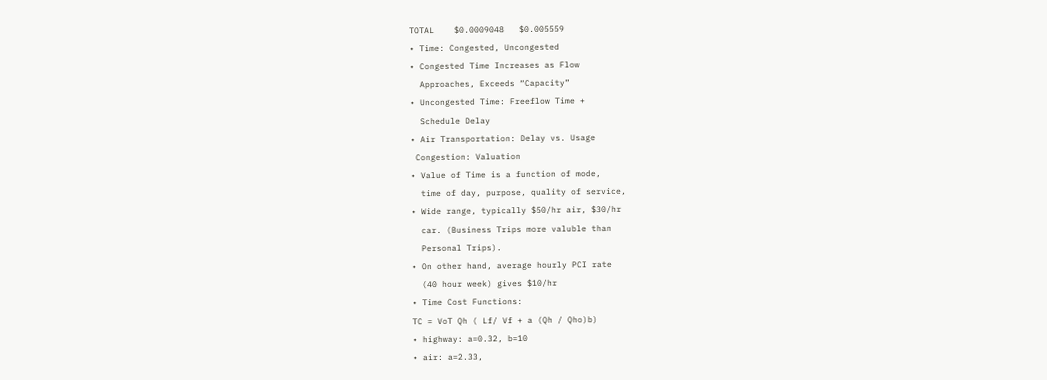TOTAL    $0.0009048   $0.005559
• Time: Congested, Uncongested
• Congested Time Increases as Flow
  Approaches, Exceeds “Capacity”
• Uncongested Time: Freeflow Time +
  Schedule Delay
• Air Transportation: Delay vs. Usage
 Congestion: Valuation
• Value of Time is a function of mode,
  time of day, purpose, quality of service,
• Wide range, typically $50/hr air, $30/hr
  car. (Business Trips more valuble than
  Personal Trips).
• On other hand, average hourly PCI rate
  (40 hour week) gives $10/hr
• Time Cost Functions:
TC = VoT Qh ( Lf/ Vf + a (Qh / Qho)b)
• highway: a=0.32, b=10
• air: a=2.33,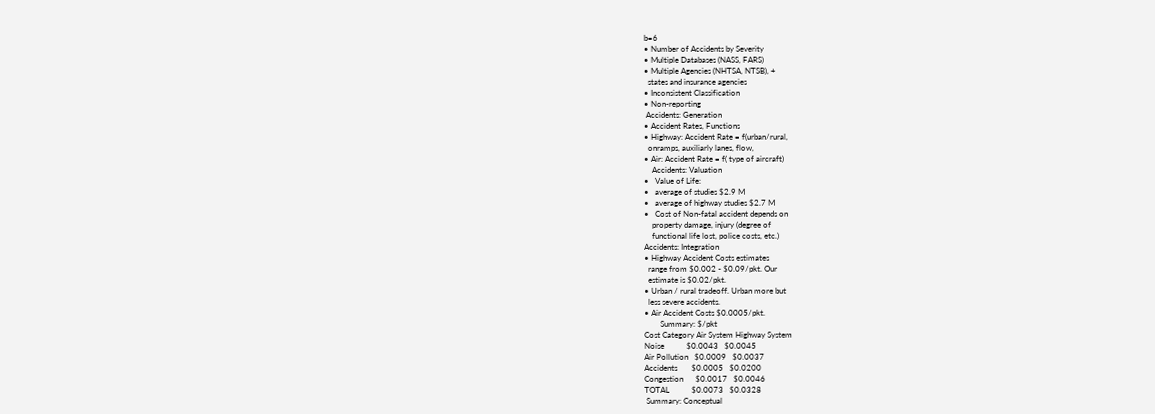b=6
• Number of Accidents by Severity
• Multiple Databases (NASS, FARS)
• Multiple Agencies (NHTSA, NTSB), +
  states and insurance agencies
• Inconsistent Classification
• Non-reporting
 Accidents: Generation
• Accident Rates, Functions
• Highway: Accident Rate = f(urban/rural,
  onramps, auxiliarly lanes, flow,
• Air: Accident Rate = f( type of aircraft)
    Accidents: Valuation
•   Value of Life:
•   average of studies $2.9 M
•   average of highway studies $2.7 M
•   Cost of Non-fatal accident depends on
    property damage, injury (degree of
    functional life lost, police costs, etc.)
Accidents: Integration
• Highway Accident Costs estimates
  range from $0.002 - $0.09/pkt. Our
  estimate is $0.02/pkt.
• Urban / rural tradeoff. Urban more but
  less severe accidents.
• Air Accident Costs $0.0005/pkt.
        Summary: $/pkt
Cost Category Air System Highway System
Noise           $0.0043   $0.0045
Air Pollution   $0.0009   $0.0037
Accidents       $0.0005   $0.0200
Congestion      $0.0017   $0.0046
TOTAL           $0.0073   $0.0328
 Summary: Conceptual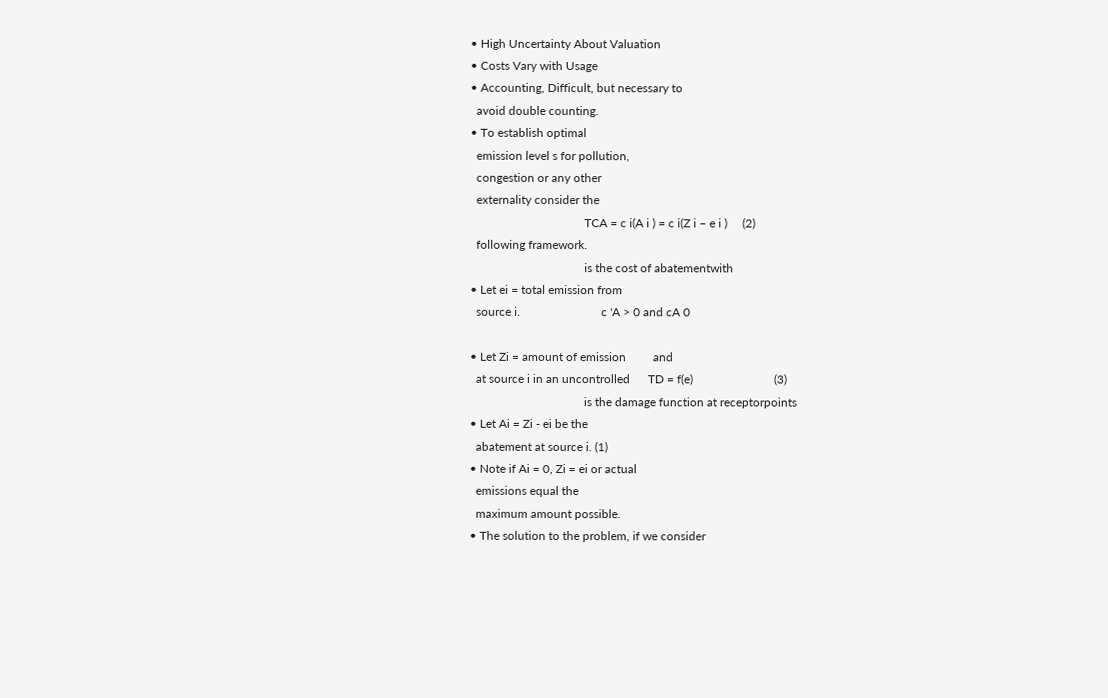• High Uncertainty About Valuation
• Costs Vary with Usage
• Accounting, Difficult, but necessary to
  avoid double counting.
• To establish optimal
  emission level s for pollution,
  congestion or any other
  externality consider the
                                      TCA = c i(A i ) = c i(Z i – e i )     (2)
  following framework.
                                      is the cost of abatementwith
• Let ei = total emission from
  source i.                           c 'A > 0 and cA 0

• Let Zi = amount of emission         and
  at source i in an uncontrolled      TD = f(e)                           (3)
                                      is the damage function at receptorpoints
• Let Ai = Zi - ei be the
  abatement at source i. (1)
• Note if Ai = 0, Zi = ei or actual
  emissions equal the
  maximum amount possible.
• The solution to the problem, if we consider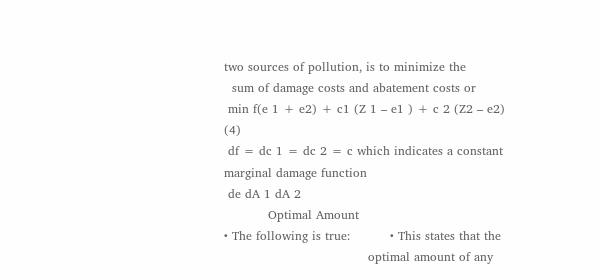two sources of pollution, is to minimize the
  sum of damage costs and abatement costs or
 min f(e 1 + e2) + c1 (Z 1 – e1 ) + c 2 (Z2 – e2)                (4)
 df = dc 1 = dc 2 = c which indicates a constant marginal damage function
 de dA 1 dA 2
           Optimal Amount
• The following is true:          • This states that the
                                    optimal amount of any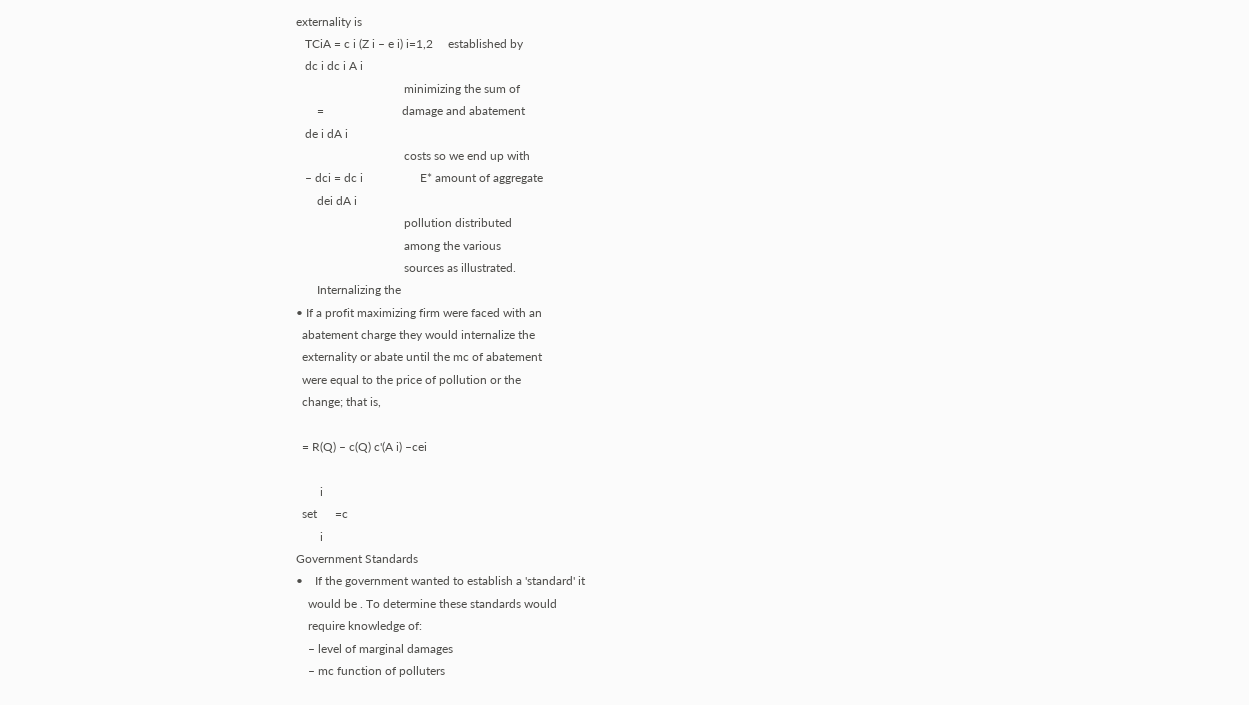externality is
   TCiA = c i (Z i – e i) i=1,2     established by
   dc i dc i A i
                                    minimizing the sum of
       =                          damage and abatement
   de i dA i
                                    costs so we end up with
   – dci = dc i                   E* amount of aggregate
       dei dA i
                                    pollution distributed
                                    among the various
                                    sources as illustrated.
       Internalizing the
• If a profit maximizing firm were faced with an
  abatement charge they would internalize the
  externality or abate until the mc of abatement
  were equal to the price of pollution or the
  change; that is,

  = R(Q) – c(Q) c'(A i) –cei

        i
  set      =c
        i
Government Standards
•    If the government wanted to establish a 'standard' it
    would be . To determine these standards would
    require knowledge of:
    – level of marginal damages
    – mc function of polluters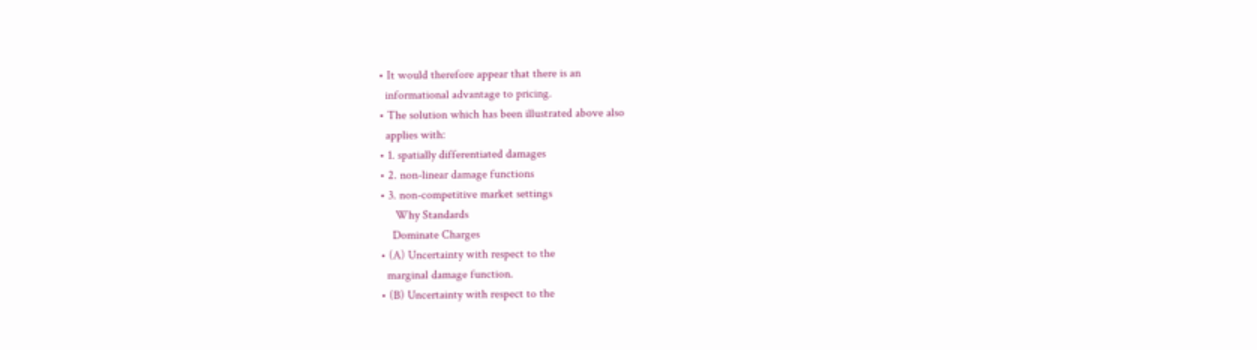• It would therefore appear that there is an
  informational advantage to pricing.
• The solution which has been illustrated above also
  applies with:
• 1. spatially differentiated damages
• 2. non-linear damage functions
• 3. non-competitive market settings
     Why Standards
    Dominate Charges
• (A) Uncertainty with respect to the
  marginal damage function.
• (B) Uncertainty with respect to the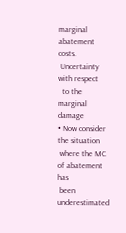marginal abatement costs.
 Uncertainty with respect
  to the marginal damage
• Now consider the situation
 where the MC of abatement has
 been underestimated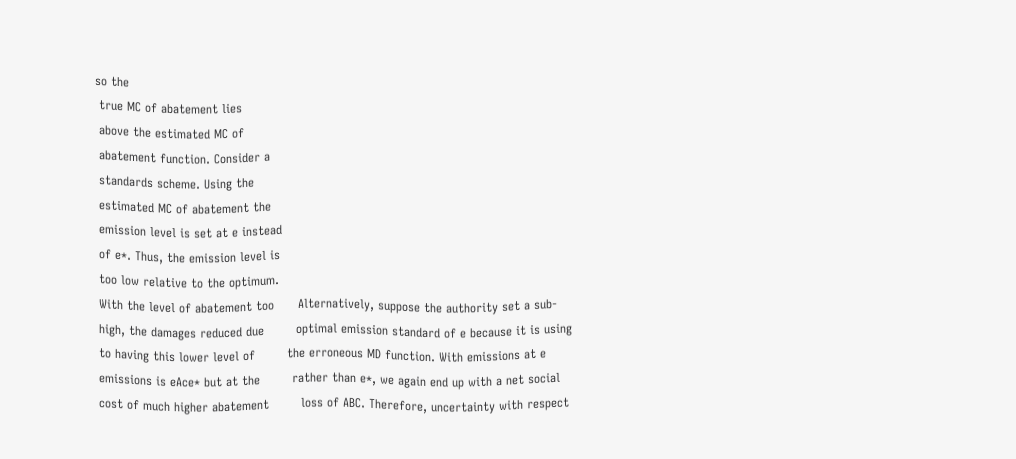so the
 true MC of abatement lies
 above the estimated MC of
 abatement function. Consider a
 standards scheme. Using the
 estimated MC of abatement the
 emission level is set at e instead
 of e*. Thus, the emission level is
 too low relative to the optimum.
 With the level of abatement too      Alternatively, suppose the authority set a sub-
 high, the damages reduced due        optimal emission standard of e because it is using
 to having this lower level of        the erroneous MD function. With emissions at e
 emissions is eAce* but at the        rather than e*, we again end up with a net social
 cost of much higher abatement        loss of ABC. Therefore, uncertainty with respect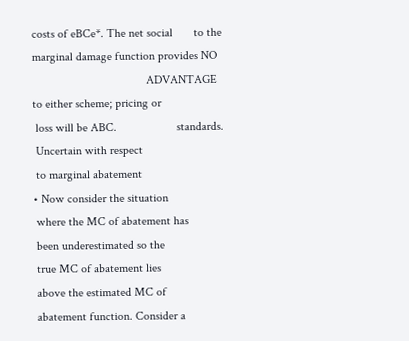costs of eBCe*. The net social       to the marginal damage function provides NO
                                      ADVANTAGE to either scheme; pricing or
 loss will be ABC.                    standards.
 Uncertain with respect
 to marginal abatement
• Now consider the situation
 where the MC of abatement has
 been underestimated so the
 true MC of abatement lies
 above the estimated MC of
 abatement function. Consider a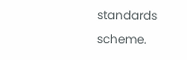standards scheme.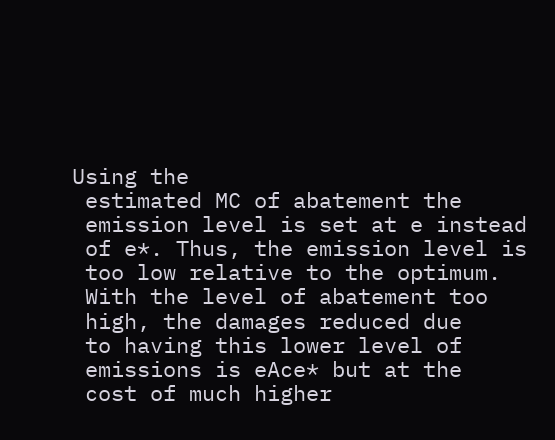Using the
 estimated MC of abatement the
 emission level is set at e instead
 of e*. Thus, the emission level is
 too low relative to the optimum.
 With the level of abatement too
 high, the damages reduced due
 to having this lower level of
 emissions is eAce* but at the
 cost of much higher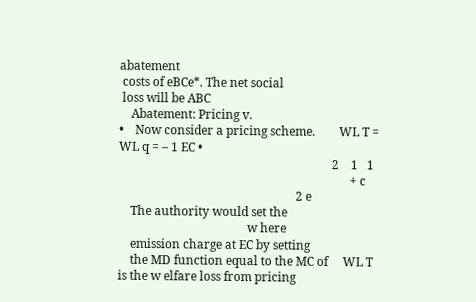abatement
 costs of eBCe*. The net social
 loss will be ABC
    Abatement: Pricing v.
•    Now consider a pricing scheme.        WL T = WL q = – 1 EC •
                                                                       2    1   1
                                                                             + c
                                                           2 e
    The authority would set the
                                           w here
    emission charge at EC by setting
    the MD function equal to the MC of     WL T is the w elfare loss from pricing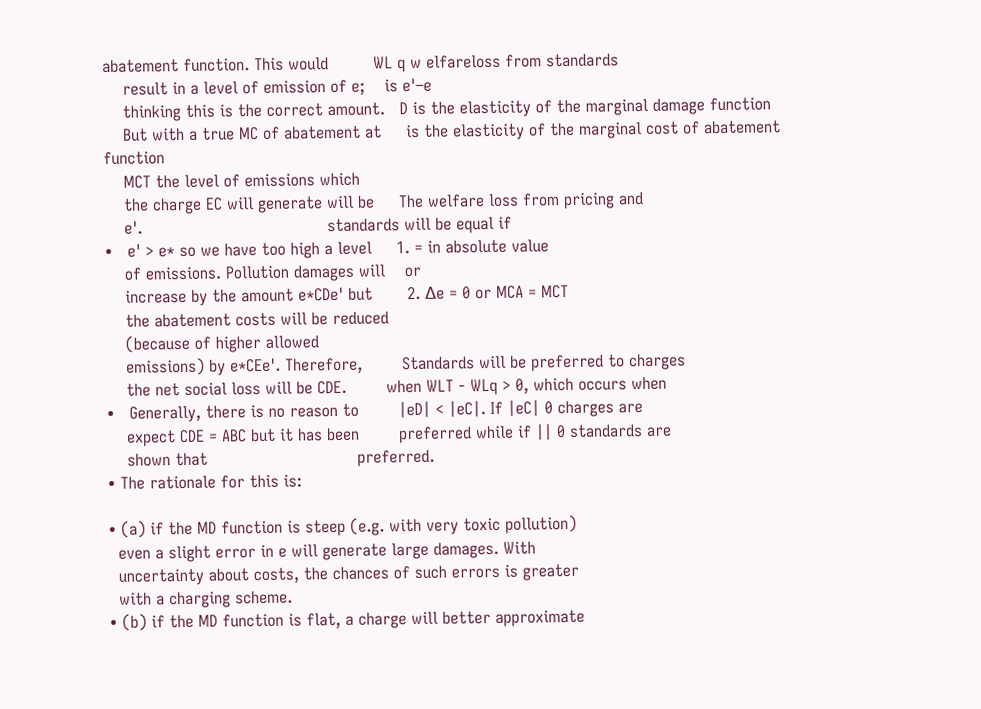abatement function. This would         WL q w elfareloss from standards
    result in a level of emission of e;    is e'–e
    thinking this is the correct amount.   D is the elasticity of the marginal damage function
    But with a true MC of abatement at     is the elasticity of the marginal cost of abatement function
    MCT the level of emissions which
    the charge EC will generate will be     The welfare loss from pricing and
    e'.                                     standards will be equal if
•   e' > e* so we have too high a level     1. = in absolute value
    of emissions. Pollution damages will    or
    increase by the amount e*CDe' but       2. ∆e = 0 or MCA = MCT
    the abatement costs will be reduced
    (because of higher allowed
    emissions) by e*CEe'. Therefore,        Standards will be preferred to charges
    the net social loss will be CDE.        when WLT - WLq > 0, which occurs when
•   Generally, there is no reason to        |eD| < |eC|. If |eC| 0 charges are
    expect CDE = ABC but it has been        preferred while if || 0 standards are
    shown that                              preferred.
• The rationale for this is:

• (a) if the MD function is steep (e.g. with very toxic pollution)
  even a slight error in e will generate large damages. With
  uncertainty about costs, the chances of such errors is greater
  with a charging scheme.
• (b) if the MD function is flat, a charge will better approximate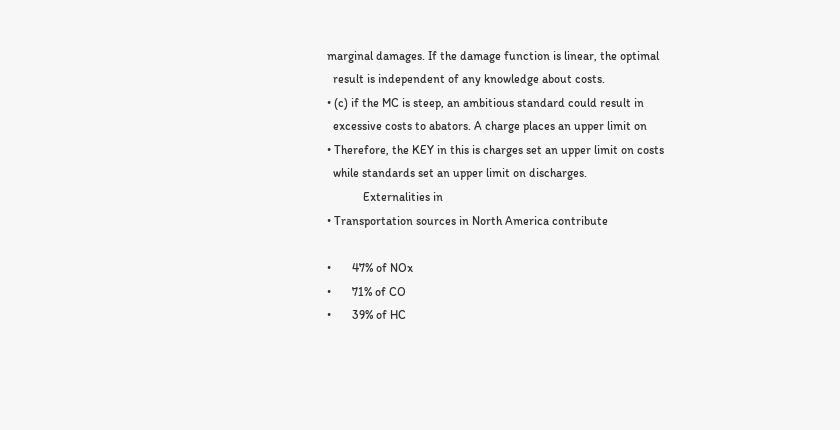marginal damages. If the damage function is linear, the optimal
  result is independent of any knowledge about costs.
• (c) if the MC is steep, an ambitious standard could result in
  excessive costs to abators. A charge places an upper limit on
• Therefore, the KEY in this is charges set an upper limit on costs
  while standards set an upper limit on discharges.
            Externalities in
• Transportation sources in North America contribute

•       47% of NOx
•       71% of CO
•       39% of HC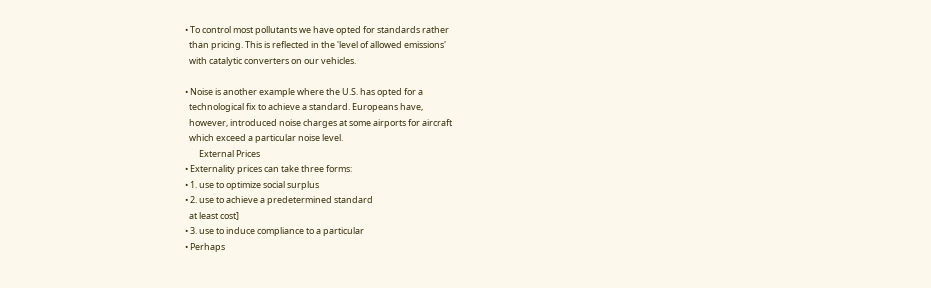• To control most pollutants we have opted for standards rather
  than pricing. This is reflected in the 'level of allowed emissions'
  with catalytic converters on our vehicles.

• Noise is another example where the U.S. has opted for a
  technological fix to achieve a standard. Europeans have,
  however, introduced noise charges at some airports for aircraft
  which exceed a particular noise level.
       External Prices
• Externality prices can take three forms:
• 1. use to optimize social surplus
• 2. use to achieve a predetermined standard
  at least cost]
• 3. use to induce compliance to a particular
• Perhaps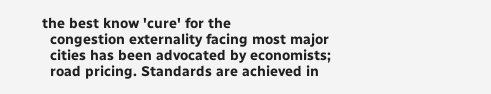the best know 'cure' for the
  congestion externality facing most major
  cities has been advocated by economists;
  road pricing. Standards are achieved in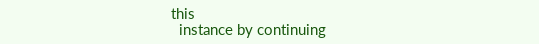this
  instance by continuing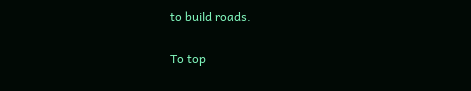to build roads.

To top